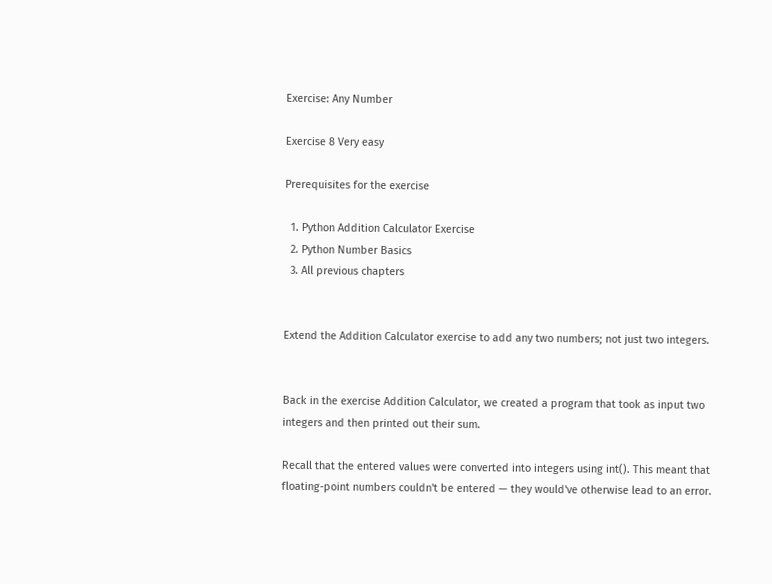Exercise: Any Number

Exercise 8 Very easy

Prerequisites for the exercise

  1. Python Addition Calculator Exercise
  2. Python Number Basics
  3. All previous chapters


Extend the Addition Calculator exercise to add any two numbers; not just two integers.


Back in the exercise Addition Calculator, we created a program that took as input two integers and then printed out their sum.

Recall that the entered values were converted into integers using int(). This meant that floating-point numbers couldn't be entered — they would've otherwise lead to an error.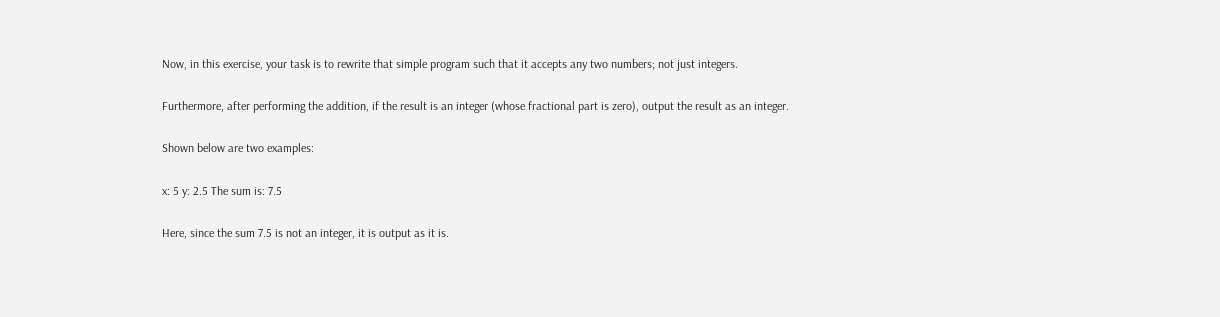Now, in this exercise, your task is to rewrite that simple program such that it accepts any two numbers; not just integers.

Furthermore, after performing the addition, if the result is an integer (whose fractional part is zero), output the result as an integer.

Shown below are two examples:

x: 5 y: 2.5 The sum is: 7.5

Here, since the sum 7.5 is not an integer, it is output as it is.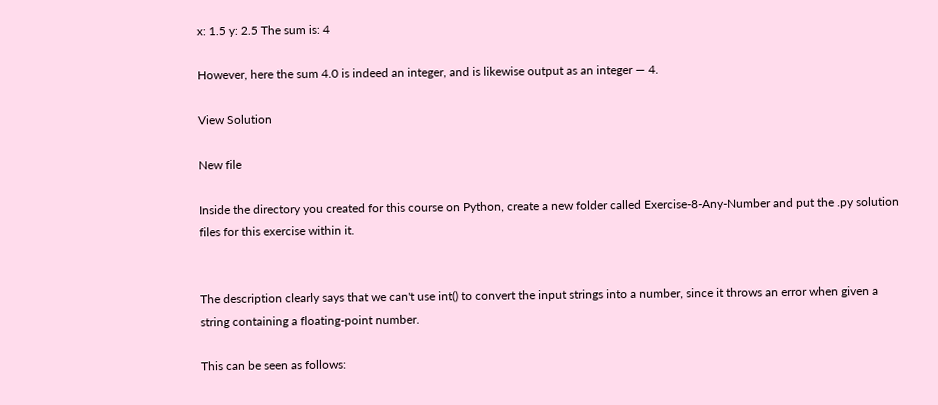x: 1.5 y: 2.5 The sum is: 4

However, here the sum 4.0 is indeed an integer, and is likewise output as an integer — 4.

View Solution

New file

Inside the directory you created for this course on Python, create a new folder called Exercise-8-Any-Number and put the .py solution files for this exercise within it.


The description clearly says that we can't use int() to convert the input strings into a number, since it throws an error when given a string containing a floating-point number.

This can be seen as follows: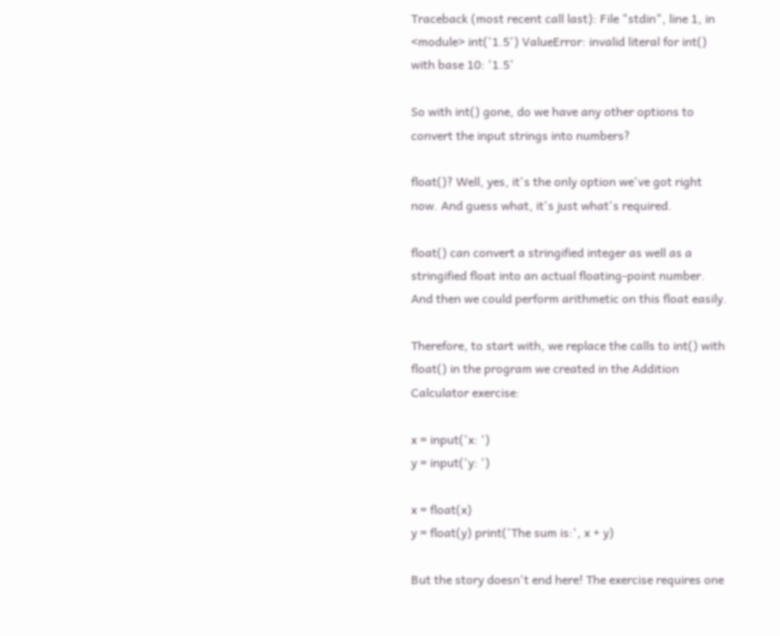Traceback (most recent call last): File "stdin", line 1, in <module> int('1.5') ValueError: invalid literal for int() with base 10: '1.5'

So with int() gone, do we have any other options to convert the input strings into numbers?

float()? Well, yes, it's the only option we've got right now. And guess what, it's just what's required.

float() can convert a stringified integer as well as a stringified float into an actual floating-point number. And then we could perform arithmetic on this float easily.

Therefore, to start with, we replace the calls to int() with float() in the program we created in the Addition Calculator exercise:

x = input('x: ')
y = input('y: ')

x = float(x)
y = float(y) print('The sum is:', x + y)

But the story doesn't end here! The exercise requires one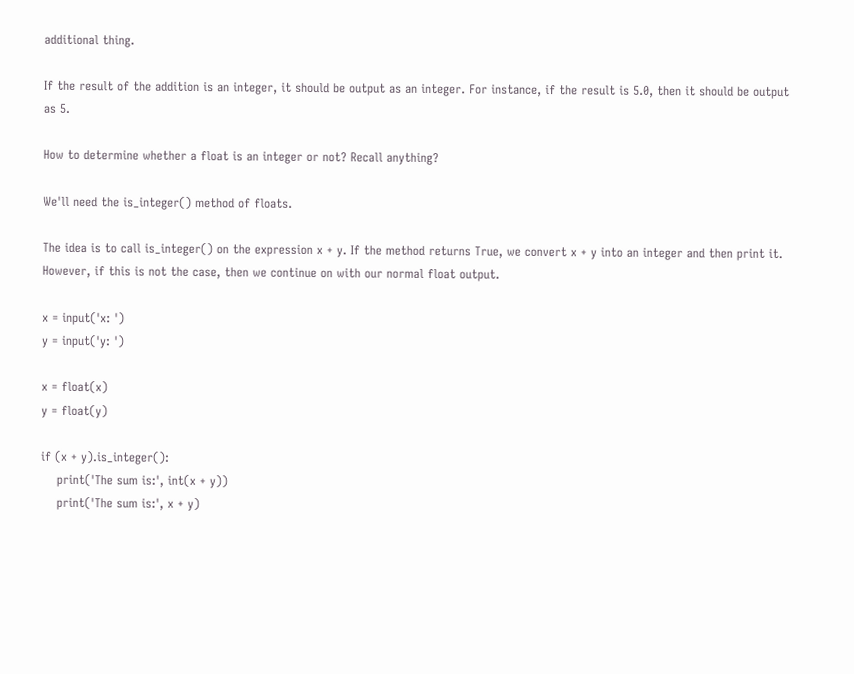additional thing.

If the result of the addition is an integer, it should be output as an integer. For instance, if the result is 5.0, then it should be output as 5.

How to determine whether a float is an integer or not? Recall anything?

We'll need the is_integer() method of floats.

The idea is to call is_integer() on the expression x + y. If the method returns True, we convert x + y into an integer and then print it. However, if this is not the case, then we continue on with our normal float output.

x = input('x: ')
y = input('y: ')

x = float(x)
y = float(y)

if (x + y).is_integer():
    print('The sum is:', int(x + y))
    print('The sum is:', x + y)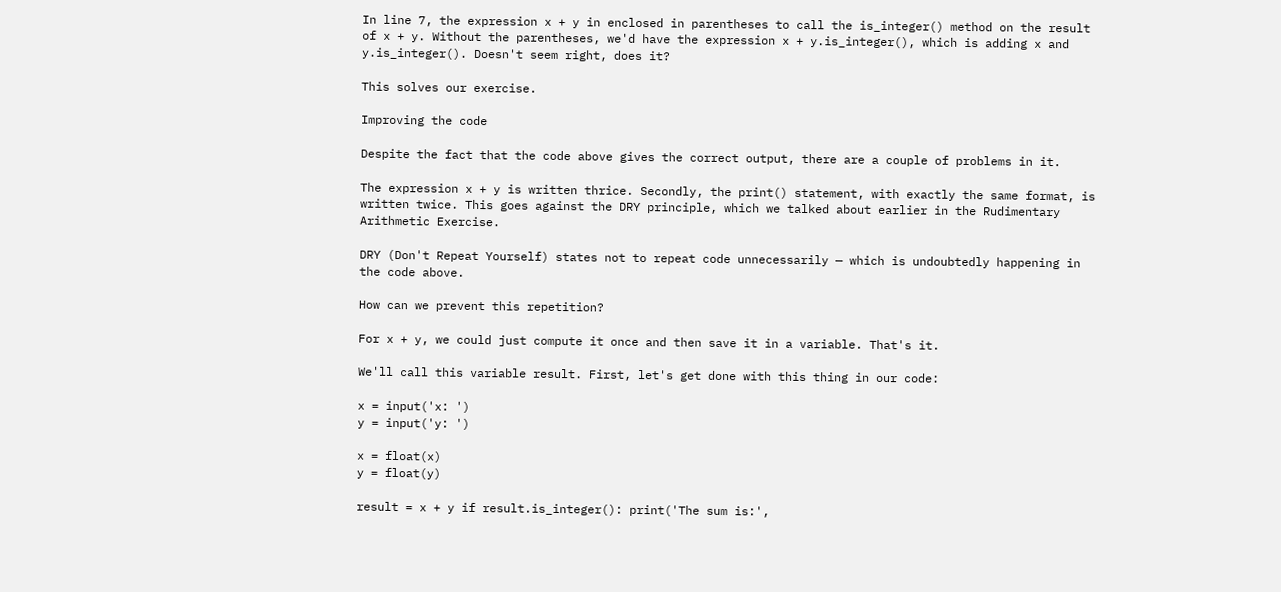In line 7, the expression x + y in enclosed in parentheses to call the is_integer() method on the result of x + y. Without the parentheses, we'd have the expression x + y.is_integer(), which is adding x and y.is_integer(). Doesn't seem right, does it?

This solves our exercise.

Improving the code

Despite the fact that the code above gives the correct output, there are a couple of problems in it.

The expression x + y is written thrice. Secondly, the print() statement, with exactly the same format, is written twice. This goes against the DRY principle, which we talked about earlier in the Rudimentary Arithmetic Exercise.

DRY (Don't Repeat Yourself) states not to repeat code unnecessarily — which is undoubtedly happening in the code above.

How can we prevent this repetition?

For x + y, we could just compute it once and then save it in a variable. That's it.

We'll call this variable result. First, let's get done with this thing in our code:

x = input('x: ')
y = input('y: ')

x = float(x)
y = float(y)

result = x + y if result.is_integer(): print('The sum is:',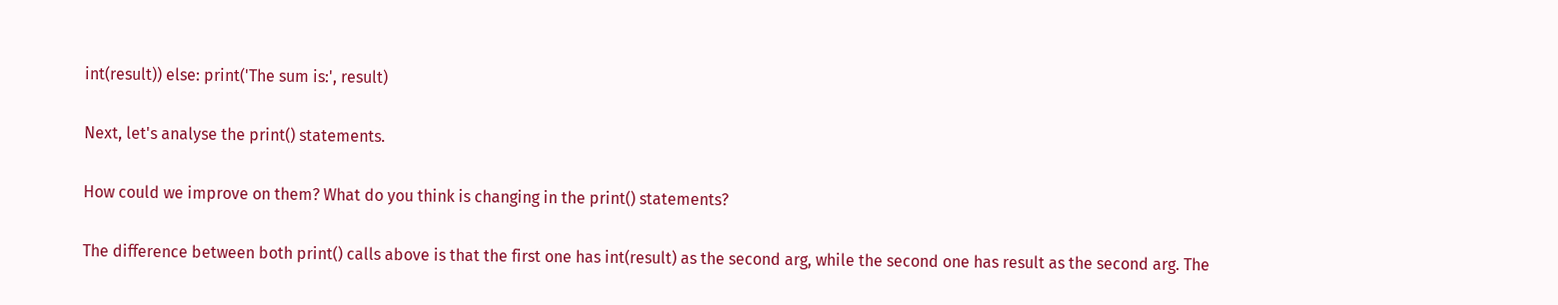int(result)) else: print('The sum is:', result)

Next, let's analyse the print() statements.

How could we improve on them? What do you think is changing in the print() statements?

The difference between both print() calls above is that the first one has int(result) as the second arg, while the second one has result as the second arg. The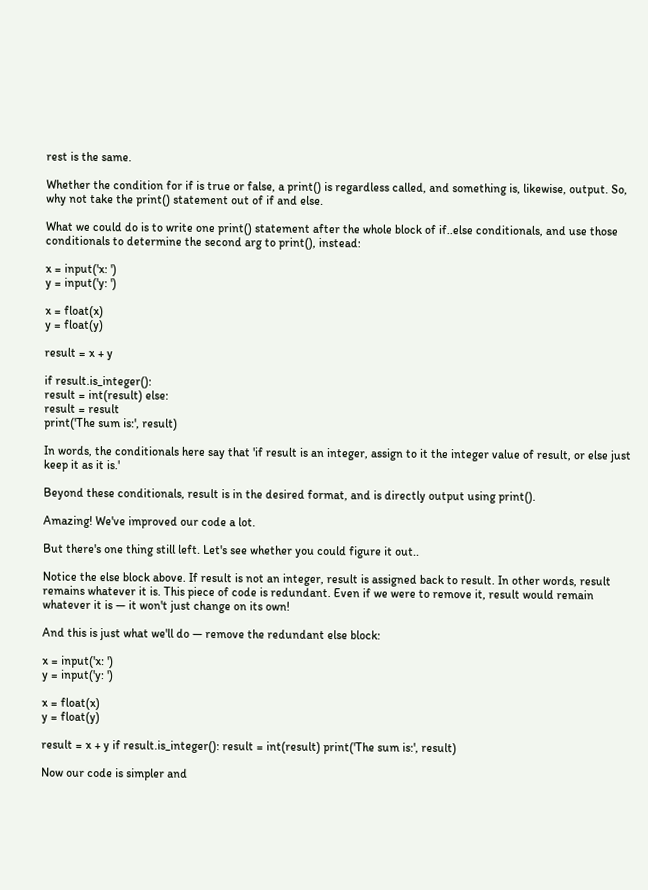rest is the same.

Whether the condition for if is true or false, a print() is regardless called, and something is, likewise, output. So, why not take the print() statement out of if and else.

What we could do is to write one print() statement after the whole block of if..else conditionals, and use those conditionals to determine the second arg to print(), instead:

x = input('x: ')
y = input('y: ')

x = float(x)
y = float(y)

result = x + y

if result.is_integer():
result = int(result) else:
result = result
print('The sum is:', result)

In words, the conditionals here say that 'if result is an integer, assign to it the integer value of result, or else just keep it as it is.'

Beyond these conditionals, result is in the desired format, and is directly output using print().

Amazing! We've improved our code a lot.

But there's one thing still left. Let's see whether you could figure it out..

Notice the else block above. If result is not an integer, result is assigned back to result. In other words, result remains whatever it is. This piece of code is redundant. Even if we were to remove it, result would remain whatever it is — it won't just change on its own!

And this is just what we'll do — remove the redundant else block:

x = input('x: ')
y = input('y: ')

x = float(x)
y = float(y)

result = x + y if result.is_integer(): result = int(result) print('The sum is:', result)

Now our code is simpler and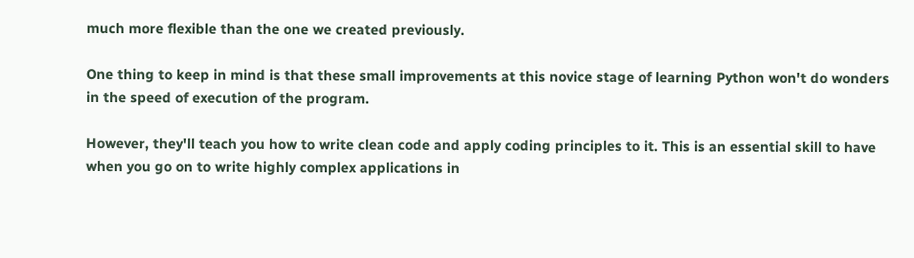much more flexible than the one we created previously.

One thing to keep in mind is that these small improvements at this novice stage of learning Python won't do wonders in the speed of execution of the program.

However, they'll teach you how to write clean code and apply coding principles to it. This is an essential skill to have when you go on to write highly complex applications in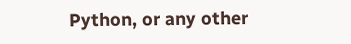Python, or any other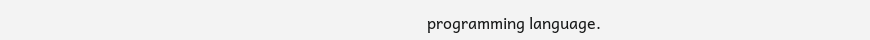programming language.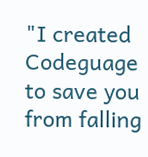"I created Codeguage to save you from falling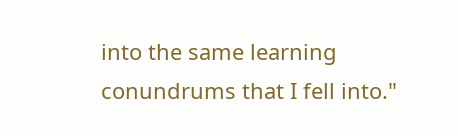into the same learning conundrums that I fell into."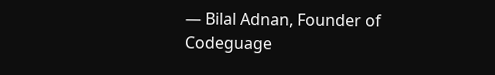— Bilal Adnan, Founder of Codeguage